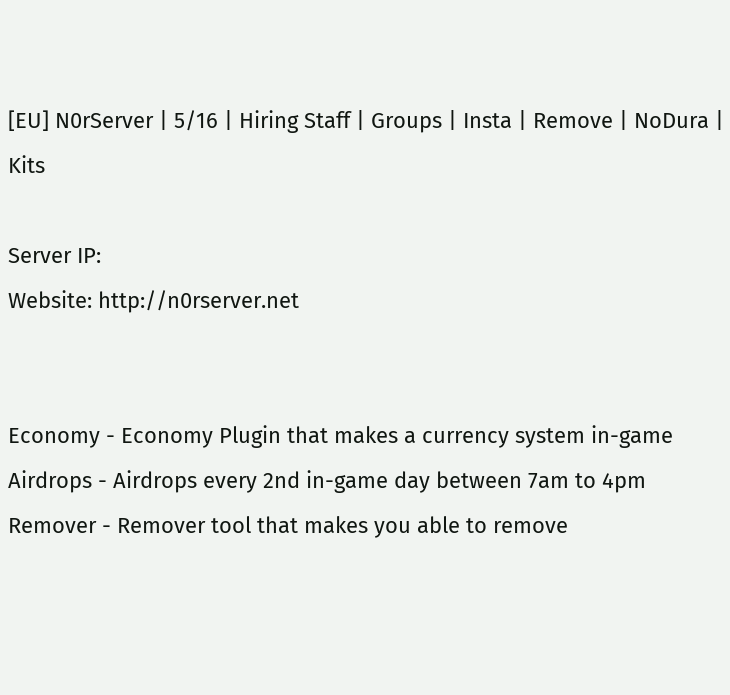[EU] N0rServer | 5/16 | Hiring Staff | Groups | Insta | Remove | NoDura | Kits

Server IP:
Website: http://n0rserver.net


Economy - Economy Plugin that makes a currency system in-game
Airdrops - Airdrops every 2nd in-game day between 7am to 4pm
Remover - Remover tool that makes you able to remove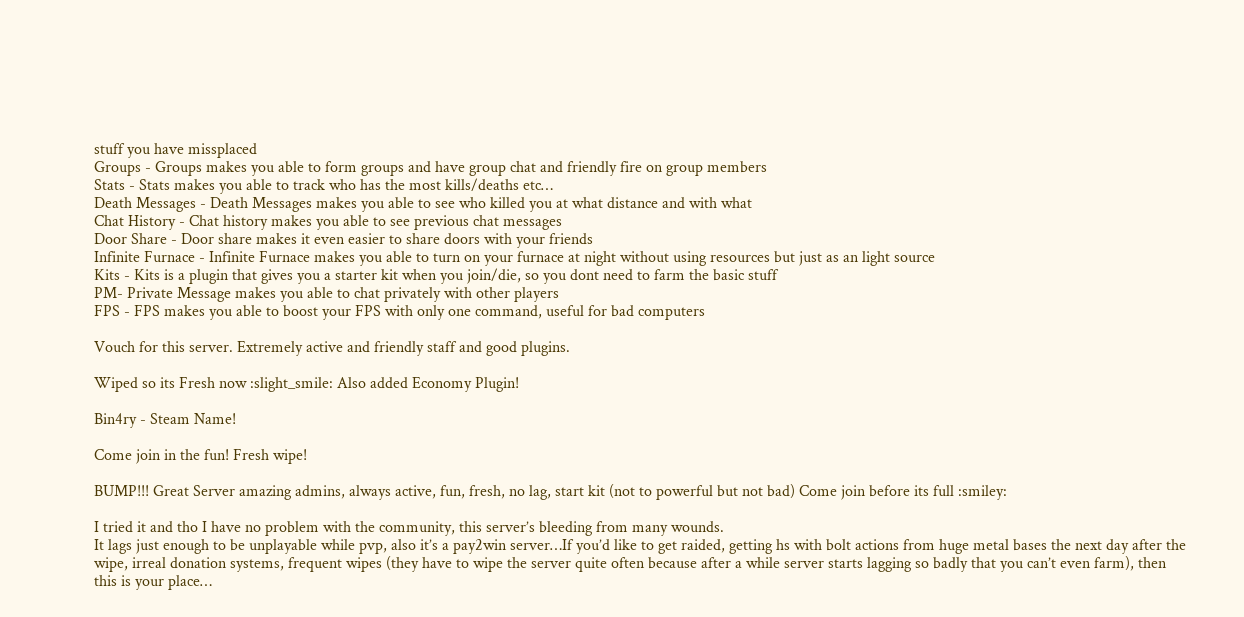stuff you have missplaced
Groups - Groups makes you able to form groups and have group chat and friendly fire on group members
Stats - Stats makes you able to track who has the most kills/deaths etc…
Death Messages - Death Messages makes you able to see who killed you at what distance and with what
Chat History - Chat history makes you able to see previous chat messages
Door Share - Door share makes it even easier to share doors with your friends
Infinite Furnace - Infinite Furnace makes you able to turn on your furnace at night without using resources but just as an light source
Kits - Kits is a plugin that gives you a starter kit when you join/die, so you dont need to farm the basic stuff
PM- Private Message makes you able to chat privately with other players
FPS - FPS makes you able to boost your FPS with only one command, useful for bad computers

Vouch for this server. Extremely active and friendly staff and good plugins.

Wiped so its Fresh now :slight_smile: Also added Economy Plugin!

Bin4ry - Steam Name!

Come join in the fun! Fresh wipe!

BUMP!!! Great Server amazing admins, always active, fun, fresh, no lag, start kit (not to powerful but not bad) Come join before its full :smiley:

I tried it and tho I have no problem with the community, this server’s bleeding from many wounds.
It lags just enough to be unplayable while pvp, also it’s a pay2win server…If you’d like to get raided, getting hs with bolt actions from huge metal bases the next day after the wipe, irreal donation systems, frequent wipes (they have to wipe the server quite often because after a while server starts lagging so badly that you can’t even farm), then this is your place…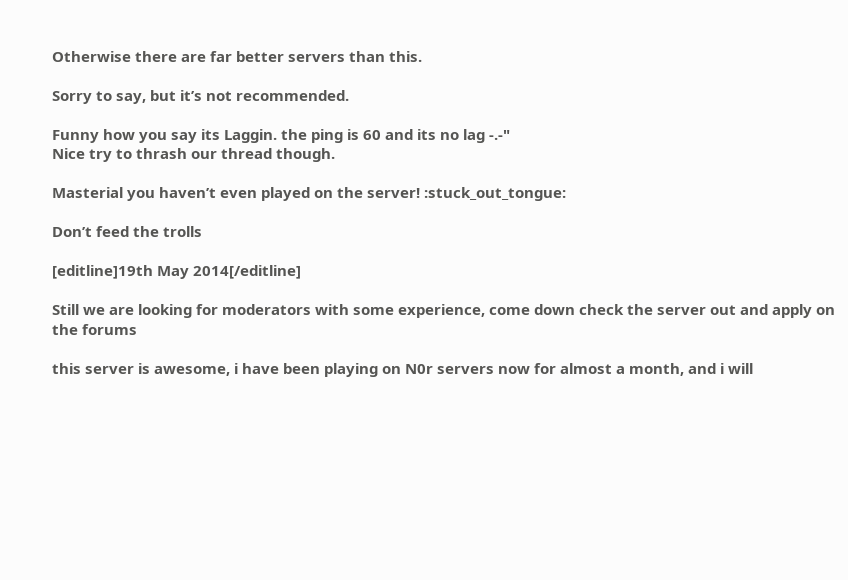Otherwise there are far better servers than this.

Sorry to say, but it’s not recommended.

Funny how you say its Laggin. the ping is 60 and its no lag -.-"
Nice try to thrash our thread though.

Masterial you haven’t even played on the server! :stuck_out_tongue:

Don’t feed the trolls

[editline]19th May 2014[/editline]

Still we are looking for moderators with some experience, come down check the server out and apply on the forums

this server is awesome, i have been playing on N0r servers now for almost a month, and i will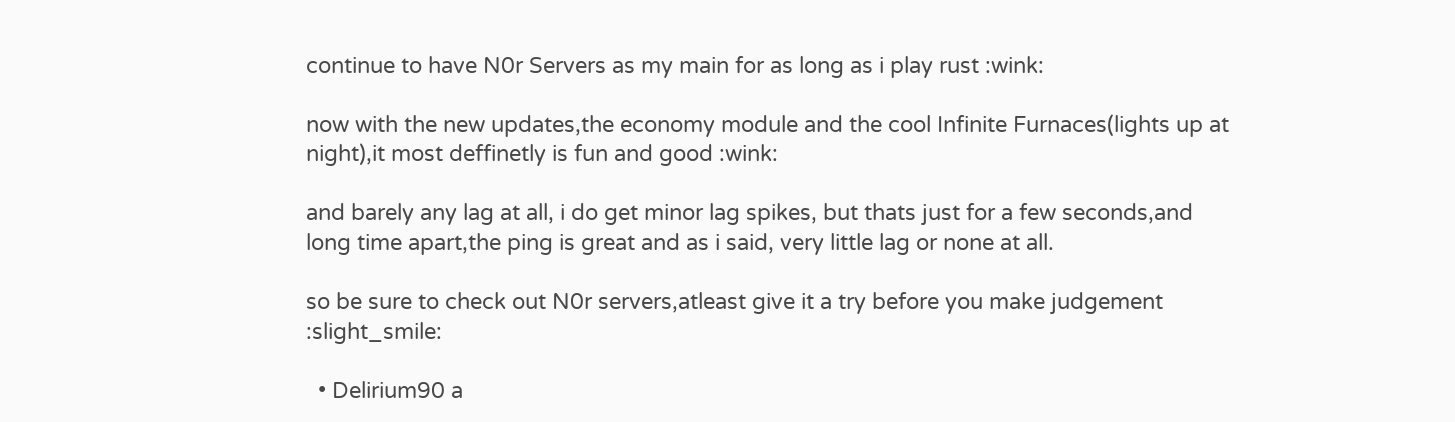continue to have N0r Servers as my main for as long as i play rust :wink:

now with the new updates,the economy module and the cool Infinite Furnaces(lights up at night),it most deffinetly is fun and good :wink:

and barely any lag at all, i do get minor lag spikes, but thats just for a few seconds,and long time apart,the ping is great and as i said, very little lag or none at all.

so be sure to check out N0r servers,atleast give it a try before you make judgement :slight_smile:

  • Delirium90 a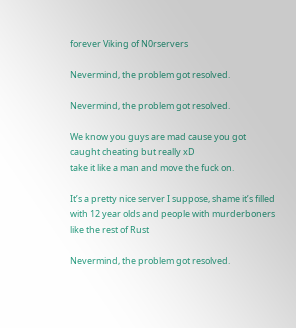forever Viking of N0rservers

Nevermind, the problem got resolved.

Nevermind, the problem got resolved.

We know you guys are mad cause you got caught cheating but really xD
take it like a man and move the fuck on.

It’s a pretty nice server I suppose, shame it’s filled with 12 year olds and people with murderboners like the rest of Rust

Nevermind, the problem got resolved.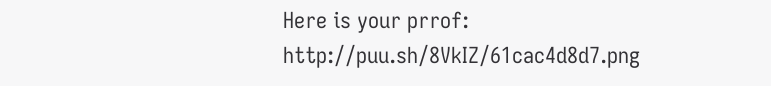Here is your prrof: http://puu.sh/8VkIZ/61cac4d8d7.png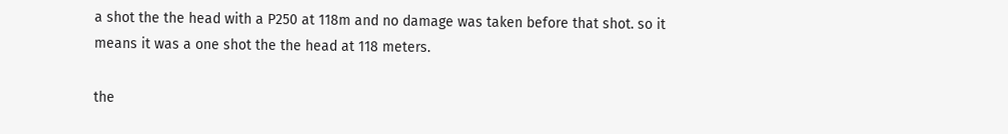a shot the the head with a P250 at 118m and no damage was taken before that shot. so it means it was a one shot the the head at 118 meters.

the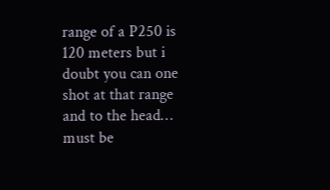range of a P250 is 120 meters but i doubt you can one shot at that range and to the head… must be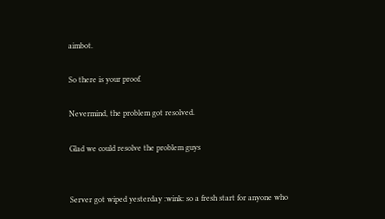aimbot.

So there is your proof.

Nevermind, the problem got resolved.

Glad we could resolve the problem guys


Server got wiped yesterday :wink: so a fresh start for anyone who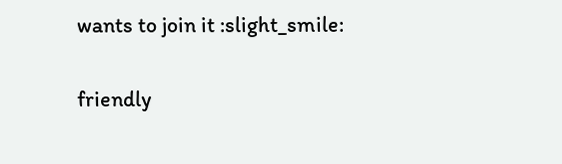wants to join it :slight_smile:

friendly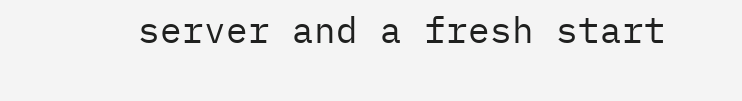server and a fresh start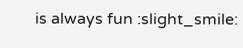is always fun :slight_smile: